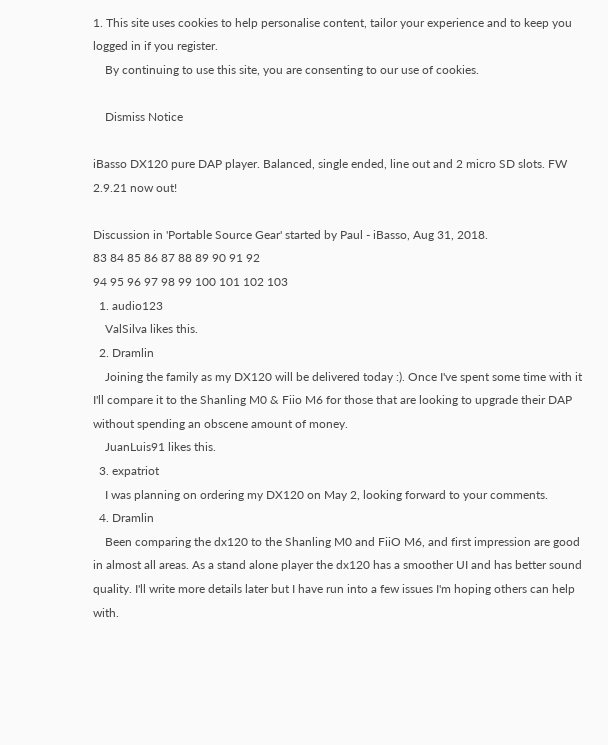1. This site uses cookies to help personalise content, tailor your experience and to keep you logged in if you register.
    By continuing to use this site, you are consenting to our use of cookies.

    Dismiss Notice

iBasso DX120 pure DAP player. Balanced, single ended, line out and 2 micro SD slots. FW 2.9.21 now out!

Discussion in 'Portable Source Gear' started by Paul - iBasso, Aug 31, 2018.
83 84 85 86 87 88 89 90 91 92
94 95 96 97 98 99 100 101 102 103
  1. audio123
    ValSilva likes this.
  2. Dramlin
    Joining the family as my DX120 will be delivered today :). Once I've spent some time with it I'll compare it to the Shanling M0 & Fiio M6 for those that are looking to upgrade their DAP without spending an obscene amount of money.
    JuanLuis91 likes this.
  3. expatriot
    I was planning on ordering my DX120 on May 2, looking forward to your comments.
  4. Dramlin
    Been comparing the dx120 to the Shanling M0 and FiiO M6, and first impression are good in almost all areas. As a stand alone player the dx120 has a smoother UI and has better sound quality. I'll write more details later but I have run into a few issues I'm hoping others can help with.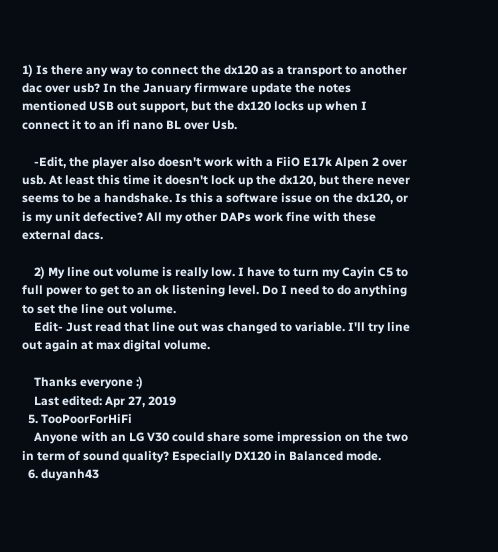1) Is there any way to connect the dx120 as a transport to another dac over usb? In the January firmware update the notes mentioned USB out support, but the dx120 locks up when I connect it to an ifi nano BL over Usb.

    -Edit, the player also doesn't work with a FiiO E17k Alpen 2 over usb. At least this time it doesn't lock up the dx120, but there never seems to be a handshake. Is this a software issue on the dx120, or is my unit defective? All my other DAPs work fine with these external dacs.

    2) My line out volume is really low. I have to turn my Cayin C5 to full power to get to an ok listening level. Do I need to do anything to set the line out volume.
    Edit- Just read that line out was changed to variable. I'll try line out again at max digital volume.

    Thanks everyone :)
    Last edited: Apr 27, 2019
  5. TooPoorForHiFi
    Anyone with an LG V30 could share some impression on the two in term of sound quality? Especially DX120 in Balanced mode.
  6. duyanh43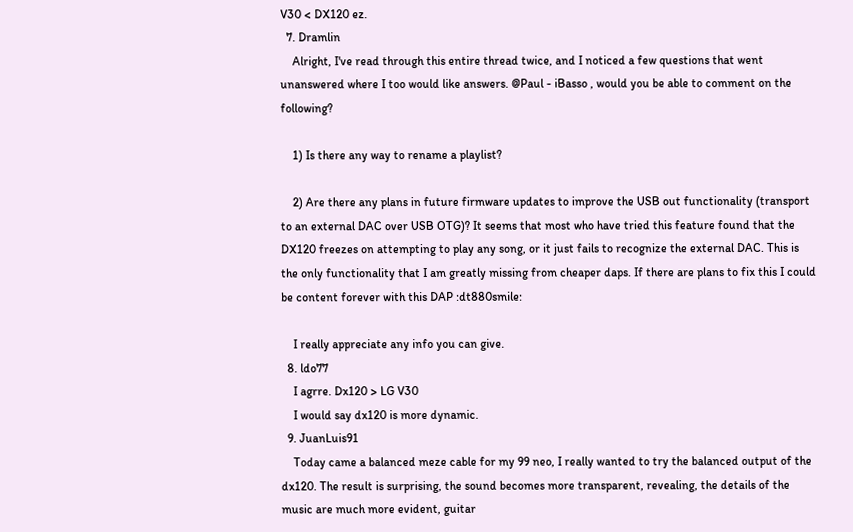V30 < DX120 ez.
  7. Dramlin
    Alright, I've read through this entire thread twice, and I noticed a few questions that went unanswered where I too would like answers. @Paul - iBasso , would you be able to comment on the following?

    1) Is there any way to rename a playlist?

    2) Are there any plans in future firmware updates to improve the USB out functionality (transport to an external DAC over USB OTG)? It seems that most who have tried this feature found that the DX120 freezes on attempting to play any song, or it just fails to recognize the external DAC. This is the only functionality that I am greatly missing from cheaper daps. If there are plans to fix this I could be content forever with this DAP :dt880smile:

    I really appreciate any info you can give.
  8. ldo77
    I agrre. Dx120 > LG V30
    I would say dx120 is more dynamic.
  9. JuanLuis91
    Today came a balanced meze cable for my 99 neo, I really wanted to try the balanced output of the dx120. The result is surprising, the sound becomes more transparent, revealing, the details of the music are much more evident, guitar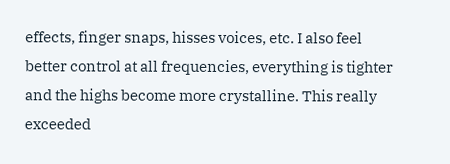effects, finger snaps, hisses voices, etc. I also feel better control at all frequencies, everything is tighter and the highs become more crystalline. This really exceeded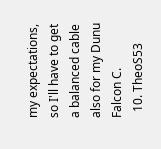my expectations, so I'll have to get a balanced cable also for my Dunu Falcon C.
  10. TheoS53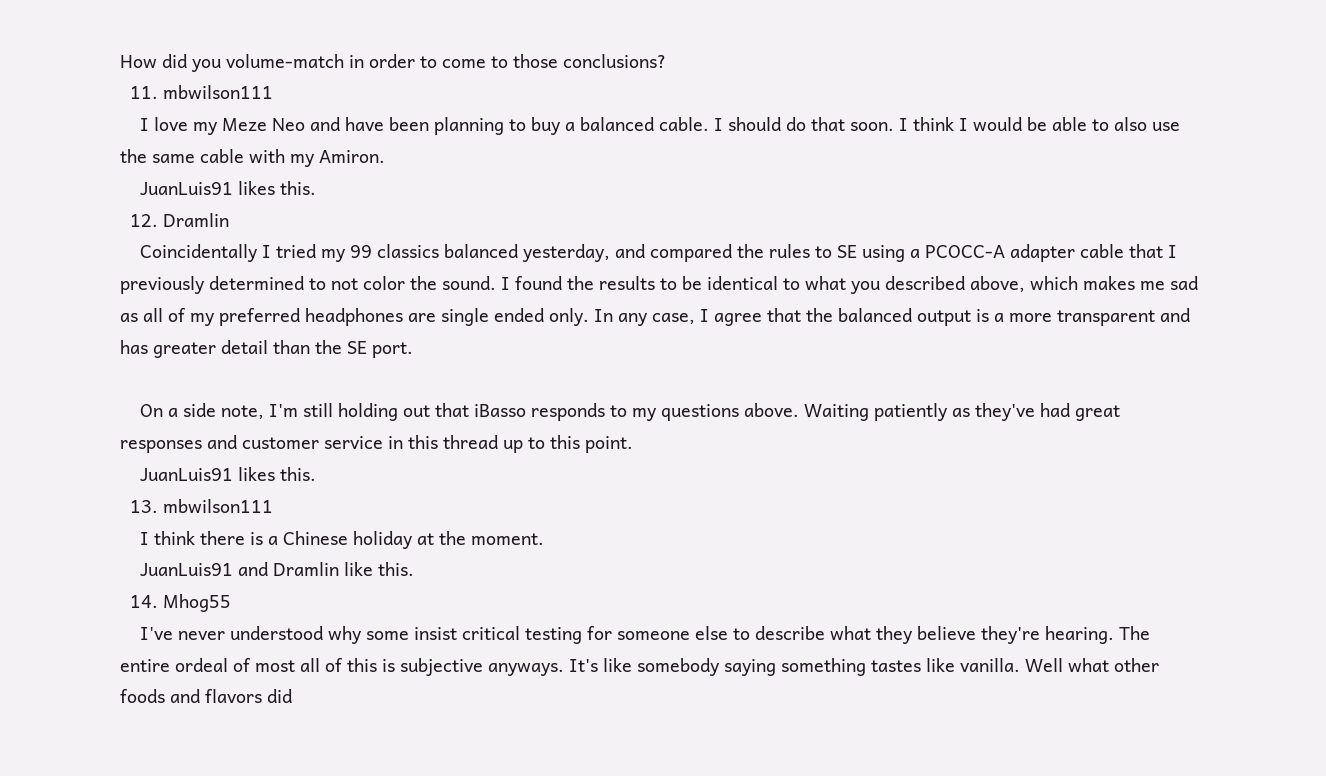How did you volume-match in order to come to those conclusions?
  11. mbwilson111
    I love my Meze Neo and have been planning to buy a balanced cable. I should do that soon. I think I would be able to also use the same cable with my Amiron.
    JuanLuis91 likes this.
  12. Dramlin
    Coincidentally I tried my 99 classics balanced yesterday, and compared the rules to SE using a PCOCC-A adapter cable that I previously determined to not color the sound. I found the results to be identical to what you described above, which makes me sad as all of my preferred headphones are single ended only. In any case, I agree that the balanced output is a more transparent and has greater detail than the SE port.

    On a side note, I'm still holding out that iBasso responds to my questions above. Waiting patiently as they've had great responses and customer service in this thread up to this point.
    JuanLuis91 likes this.
  13. mbwilson111
    I think there is a Chinese holiday at the moment.
    JuanLuis91 and Dramlin like this.
  14. Mhog55
    I've never understood why some insist critical testing for someone else to describe what they believe they're hearing. The entire ordeal of most all of this is subjective anyways. It's like somebody saying something tastes like vanilla. Well what other foods and flavors did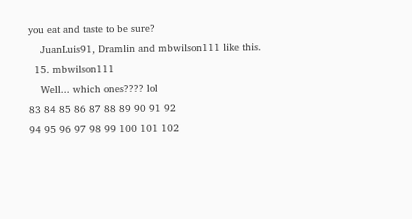you eat and taste to be sure?
    JuanLuis91, Dramlin and mbwilson111 like this.
  15. mbwilson111
    Well... which ones???? lol
83 84 85 86 87 88 89 90 91 92
94 95 96 97 98 99 100 101 102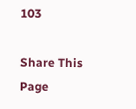103

Share This Page